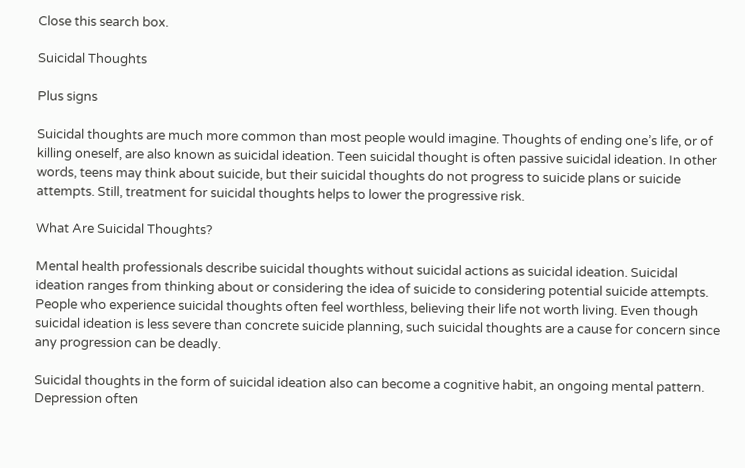Close this search box.

Suicidal Thoughts

Plus signs

Suicidal thoughts are much more common than most people would imagine. Thoughts of ending one’s life, or of killing oneself, are also known as suicidal ideation. Teen suicidal thought is often passive suicidal ideation. In other words, teens may think about suicide, but their suicidal thoughts do not progress to suicide plans or suicide attempts. Still, treatment for suicidal thoughts helps to lower the progressive risk.

What Are Suicidal Thoughts?

Mental health professionals describe suicidal thoughts without suicidal actions as suicidal ideation. Suicidal ideation ranges from thinking about or considering the idea of suicide to considering potential suicide attempts. People who experience suicidal thoughts often feel worthless, believing their life not worth living. Even though suicidal ideation is less severe than concrete suicide planning, such suicidal thoughts are a cause for concern since any progression can be deadly.

Suicidal thoughts in the form of suicidal ideation also can become a cognitive habit, an ongoing mental pattern. Depression often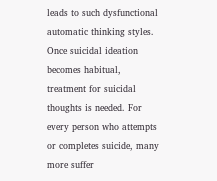leads to such dysfunctional automatic thinking styles. Once suicidal ideation becomes habitual, treatment for suicidal thoughts is needed. For every person who attempts or completes suicide, many more suffer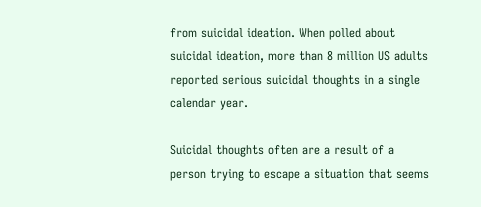from suicidal ideation. When polled about suicidal ideation, more than 8 million US adults reported serious suicidal thoughts in a single calendar year.

Suicidal thoughts often are a result of a person trying to escape a situation that seems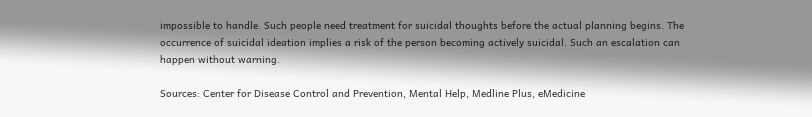impossible to handle. Such people need treatment for suicidal thoughts before the actual planning begins. The occurrence of suicidal ideation implies a risk of the person becoming actively suicidal. Such an escalation can happen without warning.

Sources: Center for Disease Control and Prevention, Mental Help, Medline Plus, eMedicine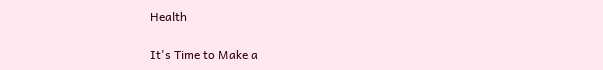Health

It's Time to Make a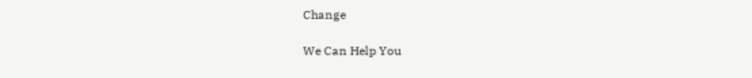Change

We Can Help You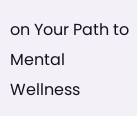on Your Path to Mental Wellness